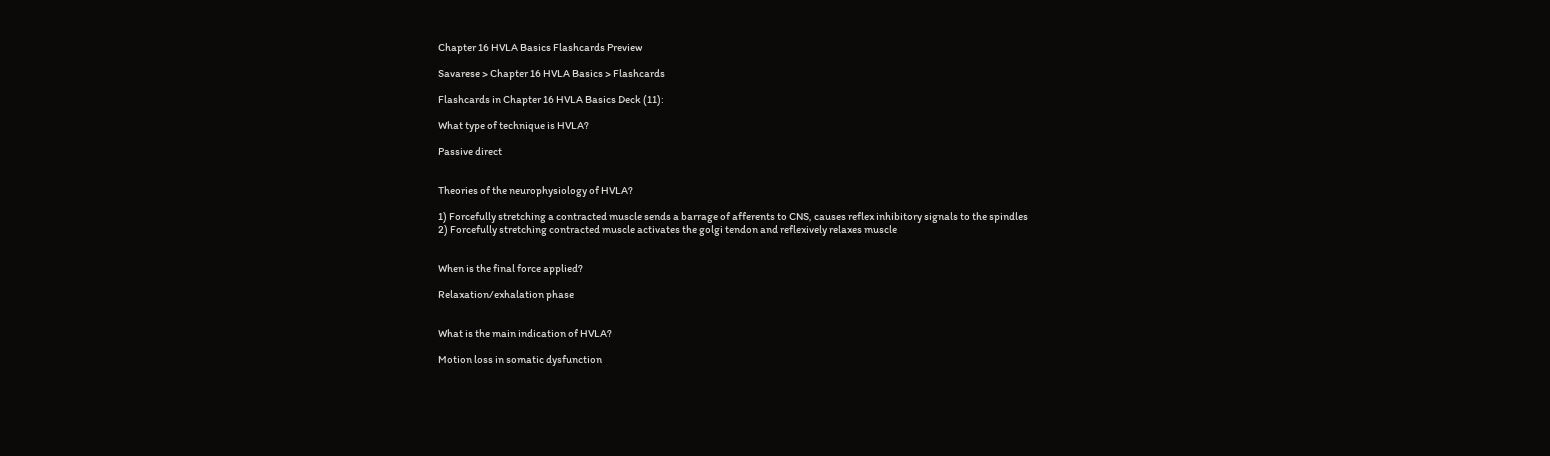Chapter 16 HVLA Basics Flashcards Preview

Savarese > Chapter 16 HVLA Basics > Flashcards

Flashcards in Chapter 16 HVLA Basics Deck (11):

What type of technique is HVLA?

Passive direct


Theories of the neurophysiology of HVLA?

1) Forcefully stretching a contracted muscle sends a barrage of afferents to CNS, causes reflex inhibitory signals to the spindles
2) Forcefully stretching contracted muscle activates the golgi tendon and reflexively relaxes muscle


When is the final force applied?

Relaxation/exhalation phase


What is the main indication of HVLA?

Motion loss in somatic dysfunction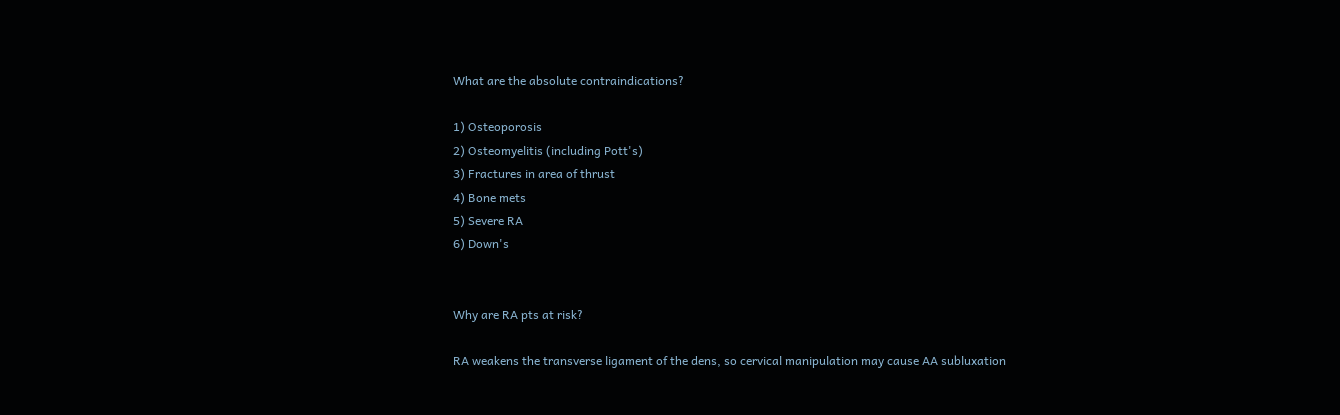What are the absolute contraindications?

1) Osteoporosis
2) Osteomyelitis (including Pott's)
3) Fractures in area of thrust
4) Bone mets
5) Severe RA
6) Down's


Why are RA pts at risk?

RA weakens the transverse ligament of the dens, so cervical manipulation may cause AA subluxation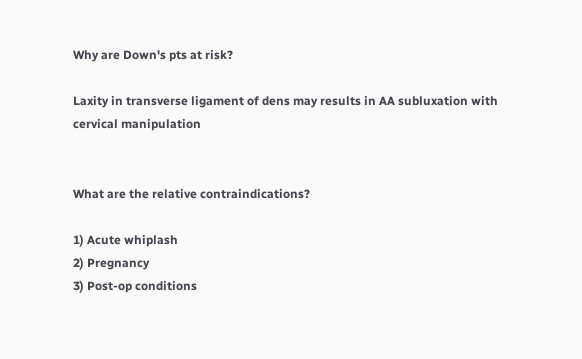Why are Down's pts at risk?

Laxity in transverse ligament of dens may results in AA subluxation with cervical manipulation


What are the relative contraindications?

1) Acute whiplash
2) Pregnancy
3) Post-op conditions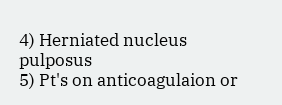4) Herniated nucleus pulposus
5) Pt's on anticoagulaion or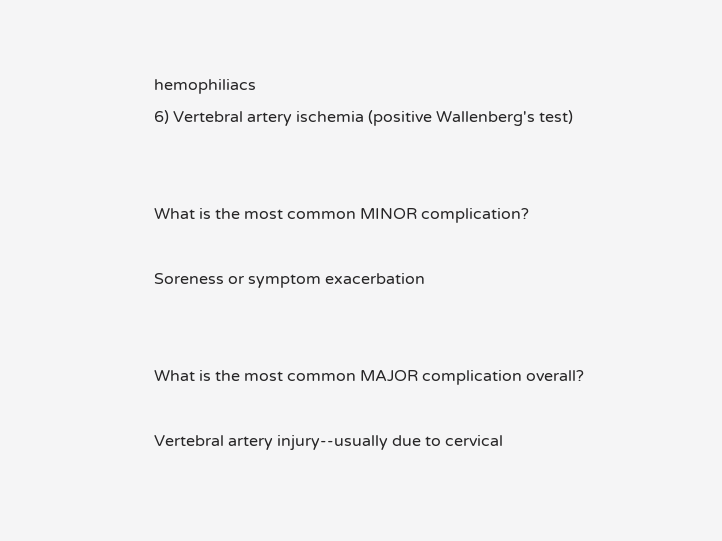hemophiliacs
6) Vertebral artery ischemia (positive Wallenberg's test)


What is the most common MINOR complication?

Soreness or symptom exacerbation


What is the most common MAJOR complication overall?

Vertebral artery injury--usually due to cervical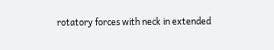rotatory forces with neck in extended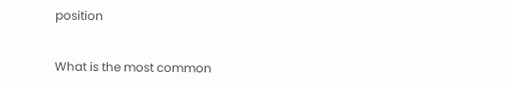position


What is the most common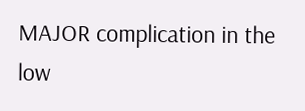MAJOR complication in the low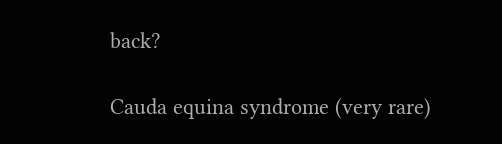back?

Cauda equina syndrome (very rare)